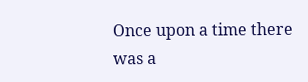Once upon a time there was a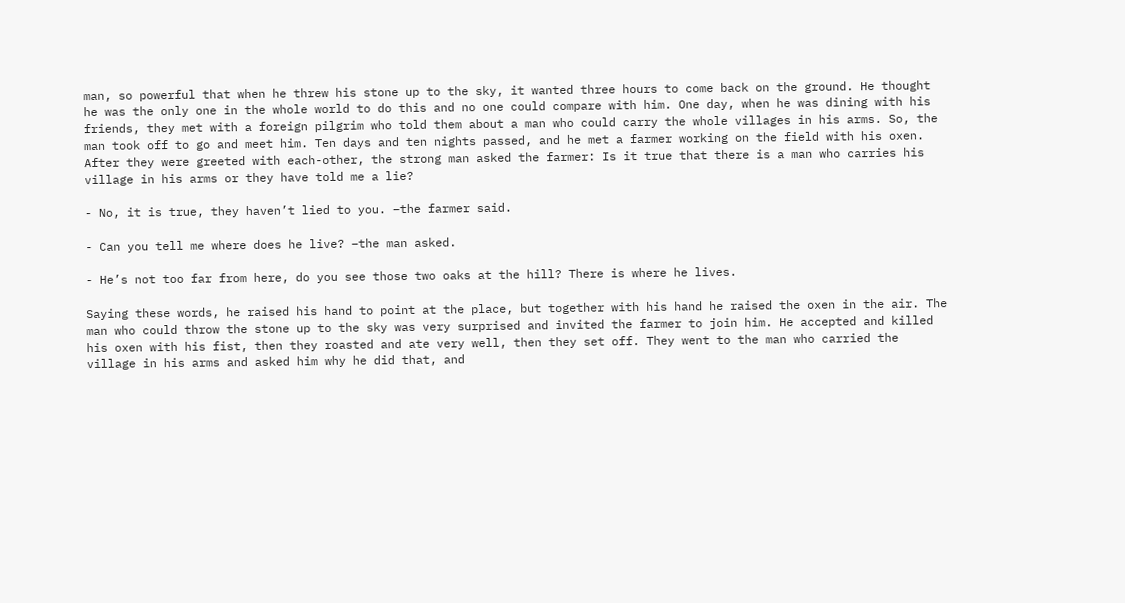man, so powerful that when he threw his stone up to the sky, it wanted three hours to come back on the ground. He thought he was the only one in the whole world to do this and no one could compare with him. One day, when he was dining with his friends, they met with a foreign pilgrim who told them about a man who could carry the whole villages in his arms. So, the man took off to go and meet him. Ten days and ten nights passed, and he met a farmer working on the field with his oxen. After they were greeted with each-other, the strong man asked the farmer: Is it true that there is a man who carries his village in his arms or they have told me a lie?

- No, it is true, they haven’t lied to you. –the farmer said.

- Can you tell me where does he live? –the man asked.

- He’s not too far from here, do you see those two oaks at the hill? There is where he lives.

Saying these words, he raised his hand to point at the place, but together with his hand he raised the oxen in the air. The man who could throw the stone up to the sky was very surprised and invited the farmer to join him. He accepted and killed his oxen with his fist, then they roasted and ate very well, then they set off. They went to the man who carried the village in his arms and asked him why he did that, and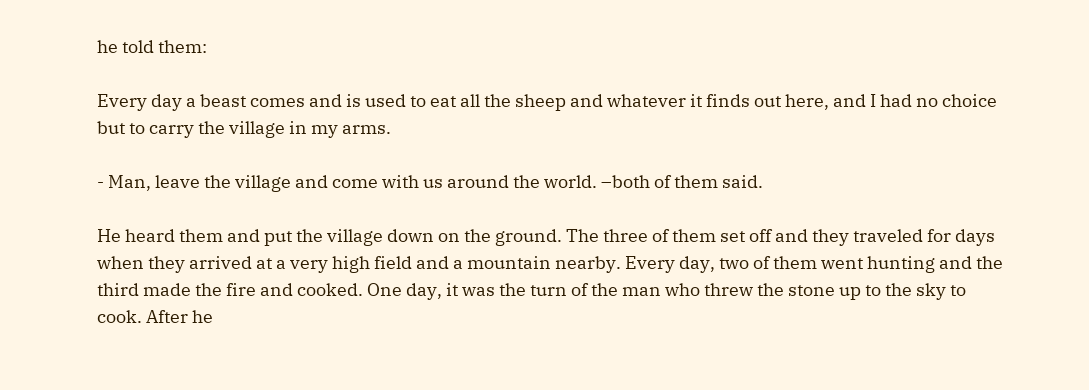he told them:

Every day a beast comes and is used to eat all the sheep and whatever it finds out here, and I had no choice but to carry the village in my arms.

- Man, leave the village and come with us around the world. –both of them said.

He heard them and put the village down on the ground. The three of them set off and they traveled for days when they arrived at a very high field and a mountain nearby. Every day, two of them went hunting and the third made the fire and cooked. One day, it was the turn of the man who threw the stone up to the sky to cook. After he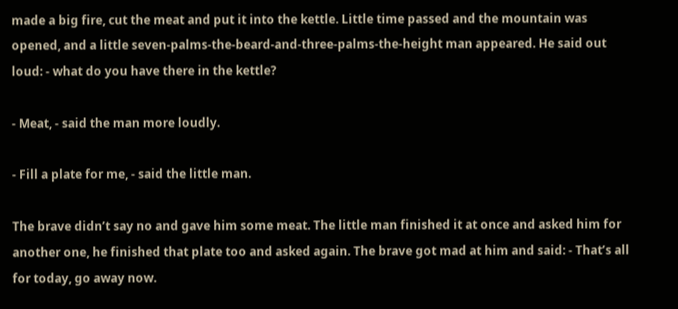made a big fire, cut the meat and put it into the kettle. Little time passed and the mountain was opened, and a little seven-palms-the-beard-and-three-palms-the-height man appeared. He said out loud: - what do you have there in the kettle?

- Meat, - said the man more loudly.

- Fill a plate for me, - said the little man.

The brave didn’t say no and gave him some meat. The little man finished it at once and asked him for another one, he finished that plate too and asked again. The brave got mad at him and said: - That’s all for today, go away now.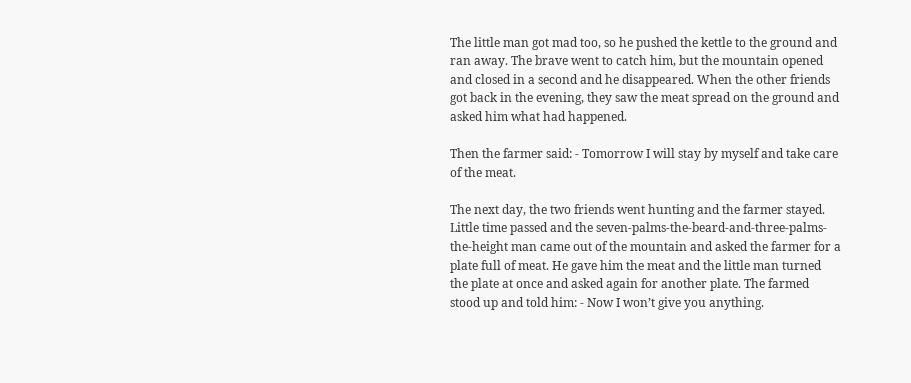The little man got mad too, so he pushed the kettle to the ground and ran away. The brave went to catch him, but the mountain opened and closed in a second and he disappeared. When the other friends got back in the evening, they saw the meat spread on the ground and asked him what had happened.

Then the farmer said: - Tomorrow I will stay by myself and take care of the meat.

The next day, the two friends went hunting and the farmer stayed. Little time passed and the seven-palms-the-beard-and-three-palms-the-height man came out of the mountain and asked the farmer for a plate full of meat. He gave him the meat and the little man turned the plate at once and asked again for another plate. The farmed stood up and told him: - Now I won’t give you anything.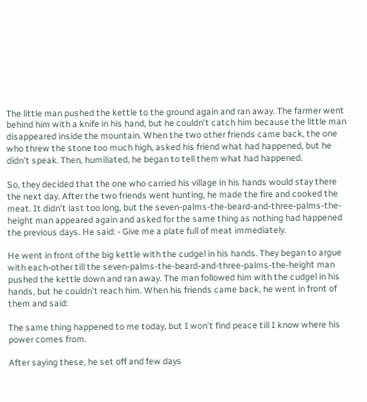The little man pushed the kettle to the ground again and ran away. The farmer went behind him with a knife in his hand, but he couldn’t catch him because the little man disappeared inside the mountain. When the two other friends came back, the one who threw the stone too much high, asked his friend what had happened, but he didn’t speak. Then, humiliated, he began to tell them what had happened.

So, they decided that the one who carried his village in his hands would stay there the next day. After the two friends went hunting, he made the fire and cooked the meat. It didn’t last too long, but the seven-palms-the-beard-and-three-palms-the-height man appeared again and asked for the same thing as nothing had happened the previous days. He said: - Give me a plate full of meat immediately.

He went in front of the big kettle with the cudgel in his hands. They began to argue with each-other till the seven-palms-the-beard-and-three-palms-the-height man pushed the kettle down and ran away. The man followed him with the cudgel in his hands, but he couldn’t reach him. When his friends came back, he went in front of them and said:

The same thing happened to me today, but I won’t find peace till I know where his power comes from.

After saying these, he set off and few days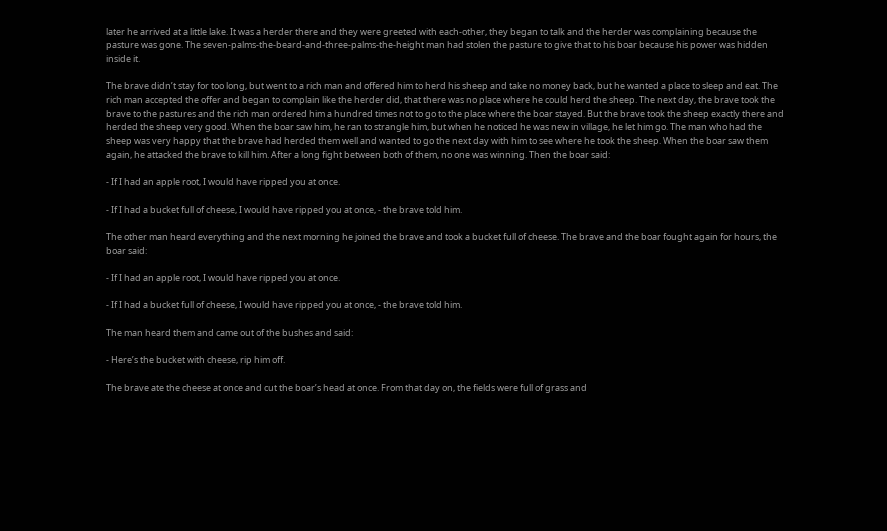later he arrived at a little lake. It was a herder there and they were greeted with each-other, they began to talk and the herder was complaining because the pasture was gone. The seven-palms-the-beard-and-three-palms-the-height man had stolen the pasture to give that to his boar because his power was hidden inside it.

The brave didn’t stay for too long, but went to a rich man and offered him to herd his sheep and take no money back, but he wanted a place to sleep and eat. The rich man accepted the offer and began to complain like the herder did, that there was no place where he could herd the sheep. The next day, the brave took the brave to the pastures and the rich man ordered him a hundred times not to go to the place where the boar stayed. But the brave took the sheep exactly there and herded the sheep very good. When the boar saw him, he ran to strangle him, but when he noticed he was new in village, he let him go. The man who had the sheep was very happy that the brave had herded them well and wanted to go the next day with him to see where he took the sheep. When the boar saw them again, he attacked the brave to kill him. After a long fight between both of them, no one was winning. Then the boar said:

- If I had an apple root, I would have ripped you at once.

- If I had a bucket full of cheese, I would have ripped you at once, - the brave told him.

The other man heard everything and the next morning he joined the brave and took a bucket full of cheese. The brave and the boar fought again for hours, the boar said:

- If I had an apple root, I would have ripped you at once.

- If I had a bucket full of cheese, I would have ripped you at once, - the brave told him.

The man heard them and came out of the bushes and said:

- Here’s the bucket with cheese, rip him off.

The brave ate the cheese at once and cut the boar’s head at once. From that day on, the fields were full of grass and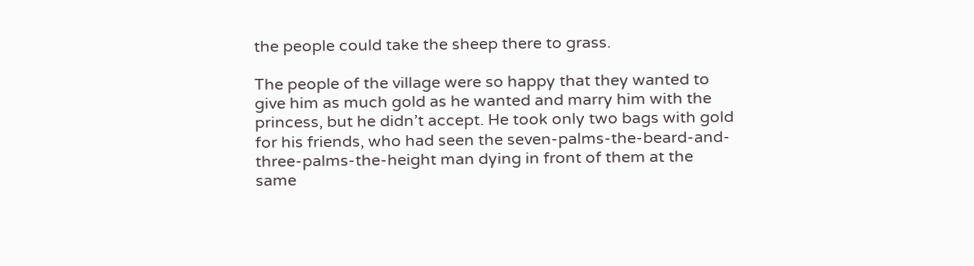the people could take the sheep there to grass.

The people of the village were so happy that they wanted to give him as much gold as he wanted and marry him with the princess, but he didn’t accept. He took only two bags with gold for his friends, who had seen the seven-palms-the-beard-and-three-palms-the-height man dying in front of them at the same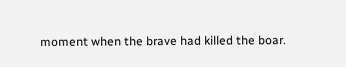moment when the brave had killed the boar.